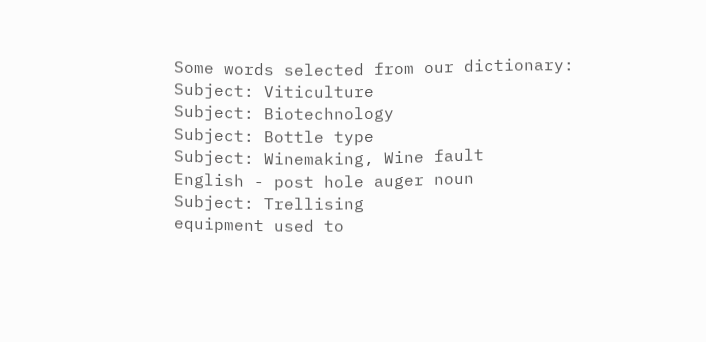Some words selected from our dictionary:
Subject: Viticulture
Subject: Biotechnology
Subject: Bottle type
Subject: Winemaking, Wine fault
English - post hole auger noun
Subject: Trellising
equipment used to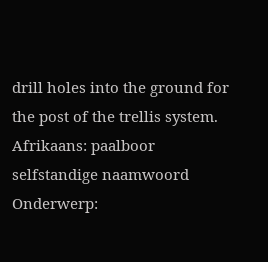drill holes into the ground for the post of the trellis system.
Afrikaans: paalboor
selfstandige naamwoord
Onderwerp: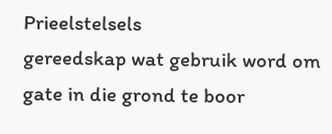Prieelstelsels
gereedskap wat gebruik word om gate in die grond te boor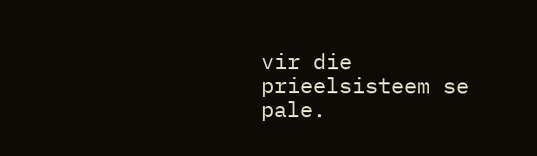vir die prieelsisteem se pale.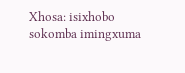Xhosa: isixhobo sokomba imingxuma